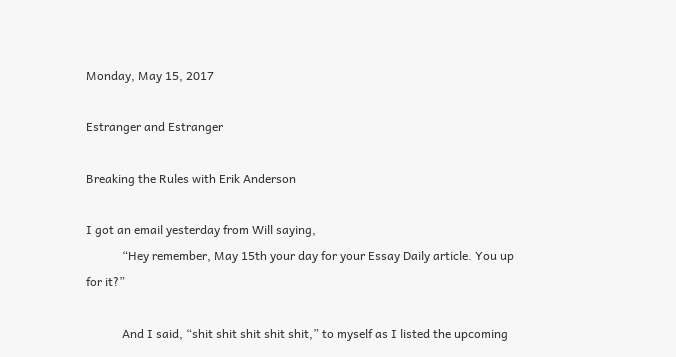Monday, May 15, 2017

Estranger and Estranger

Breaking the Rules with Erik Anderson

I got an email yesterday from Will saying,
            “Hey remember, May 15th your day for your Essay Daily article. You up for it?”

            And I said, “shit shit shit shit shit,” to myself as I listed the upcoming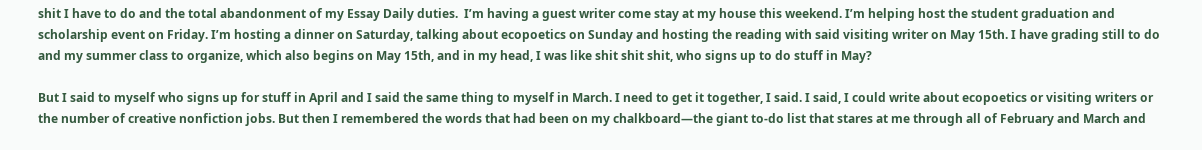shit I have to do and the total abandonment of my Essay Daily duties.  I’m having a guest writer come stay at my house this weekend. I’m helping host the student graduation and scholarship event on Friday. I’m hosting a dinner on Saturday, talking about ecopoetics on Sunday and hosting the reading with said visiting writer on May 15th. I have grading still to do and my summer class to organize, which also begins on May 15th, and in my head, I was like shit shit shit, who signs up to do stuff in May?

But I said to myself who signs up for stuff in April and I said the same thing to myself in March. I need to get it together, I said. I said, I could write about ecopoetics or visiting writers or the number of creative nonfiction jobs. But then I remembered the words that had been on my chalkboard—the giant to-do list that stares at me through all of February and March and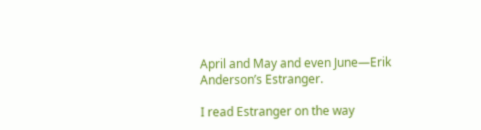April and May and even June—Erik Anderson’s Estranger.

I read Estranger on the way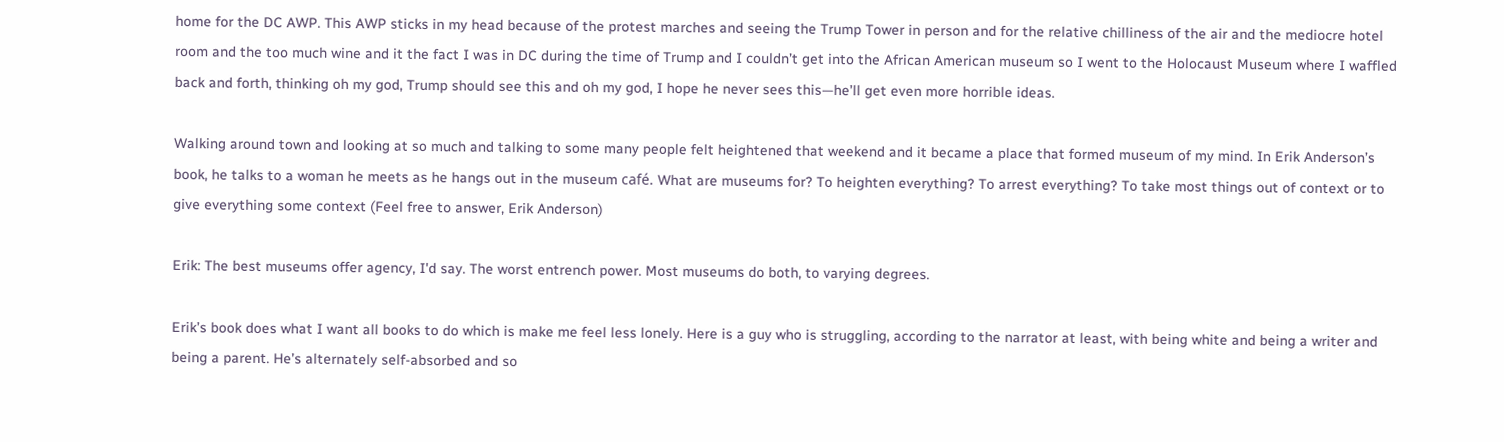home for the DC AWP. This AWP sticks in my head because of the protest marches and seeing the Trump Tower in person and for the relative chilliness of the air and the mediocre hotel room and the too much wine and it the fact I was in DC during the time of Trump and I couldn’t get into the African American museum so I went to the Holocaust Museum where I waffled back and forth, thinking oh my god, Trump should see this and oh my god, I hope he never sees this—he’ll get even more horrible ideas.

Walking around town and looking at so much and talking to some many people felt heightened that weekend and it became a place that formed museum of my mind. In Erik Anderson’s book, he talks to a woman he meets as he hangs out in the museum café. What are museums for? To heighten everything? To arrest everything? To take most things out of context or to give everything some context (Feel free to answer, Erik Anderson)

Erik: The best museums offer agency, I'd say. The worst entrench power. Most museums do both, to varying degrees.

Erik’s book does what I want all books to do which is make me feel less lonely. Here is a guy who is struggling, according to the narrator at least, with being white and being a writer and being a parent. He’s alternately self-absorbed and so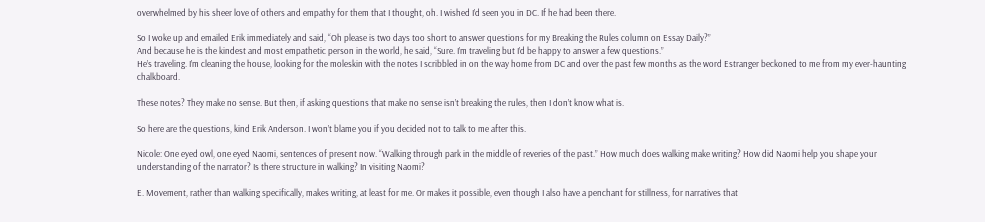overwhelmed by his sheer love of others and empathy for them that I thought, oh. I wished I’d seen you in DC. If he had been there.

So I woke up and emailed Erik immediately and said, “Oh please is two days too short to answer questions for my Breaking the Rules column on Essay Daily?”
And because he is the kindest and most empathetic person in the world, he said, “Sure. I’m traveling but I’d be happy to answer a few questions.”
He’s traveling. I’m cleaning the house, looking for the moleskin with the notes I scribbled in on the way home from DC and over the past few months as the word Estranger beckoned to me from my ever-haunting chalkboard.

These notes? They make no sense. But then, if asking questions that make no sense isn’t breaking the rules, then I don’t know what is.

So here are the questions, kind Erik Anderson. I won’t blame you if you decided not to talk to me after this.

Nicole: One eyed owl, one eyed Naomi, sentences of present now. “Walking through park in the middle of reveries of the past.” How much does walking make writing? How did Naomi help you shape your understanding of the narrator? Is there structure in walking? In visiting Naomi?

E. Movement, rather than walking specifically, makes writing, at least for me. Or makes it possible, even though I also have a penchant for stillness, for narratives that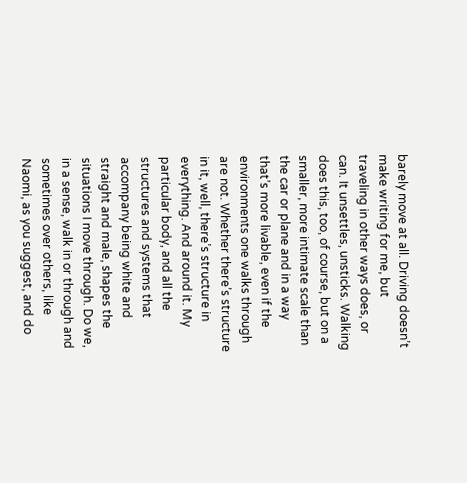barely move at all. Driving doesn’t make writing for me, but traveling in other ways does, or can. It unsettles, unsticks. Walking does this, too, of course, but on a smaller, more intimate scale than the car or plane and in a way that’s more livable, even if the environments one walks through are not. Whether there’s structure in it, well, there’s structure in everything. And around it. My particular body, and all the structures and systems that accompany being white and straight and male, shapes the situations I move through. Do we, in a sense, walk in or through and sometimes over others, like Naomi, as you suggest, and do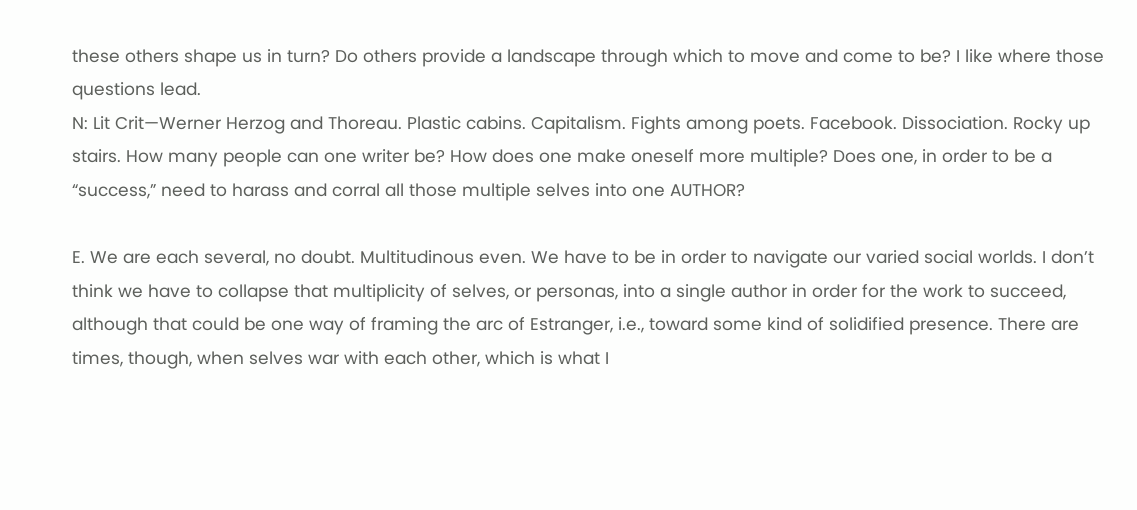these others shape us in turn? Do others provide a landscape through which to move and come to be? I like where those questions lead.
N: Lit Crit—Werner Herzog and Thoreau. Plastic cabins. Capitalism. Fights among poets. Facebook. Dissociation. Rocky up stairs. How many people can one writer be? How does one make oneself more multiple? Does one, in order to be a “success,” need to harass and corral all those multiple selves into one AUTHOR?

E. We are each several, no doubt. Multitudinous even. We have to be in order to navigate our varied social worlds. I don’t think we have to collapse that multiplicity of selves, or personas, into a single author in order for the work to succeed, although that could be one way of framing the arc of Estranger, i.e., toward some kind of solidified presence. There are times, though, when selves war with each other, which is what I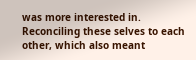was more interested in. Reconciling these selves to each other, which also meant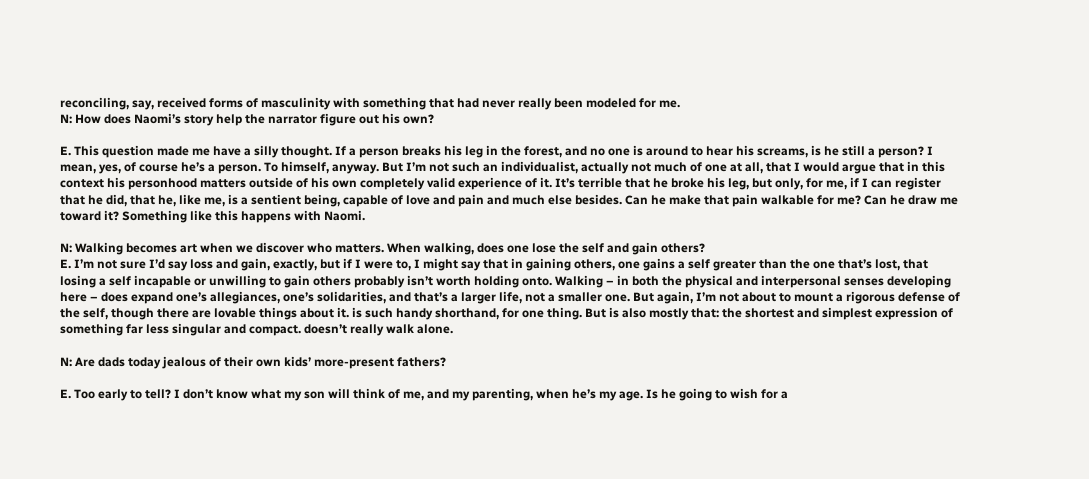reconciling, say, received forms of masculinity with something that had never really been modeled for me.
N: How does Naomi’s story help the narrator figure out his own?

E. This question made me have a silly thought. If a person breaks his leg in the forest, and no one is around to hear his screams, is he still a person? I mean, yes, of course he’s a person. To himself, anyway. But I’m not such an individualist, actually not much of one at all, that I would argue that in this context his personhood matters outside of his own completely valid experience of it. It’s terrible that he broke his leg, but only, for me, if I can register that he did, that he, like me, is a sentient being, capable of love and pain and much else besides. Can he make that pain walkable for me? Can he draw me toward it? Something like this happens with Naomi.

N: Walking becomes art when we discover who matters. When walking, does one lose the self and gain others?
E. I’m not sure I’d say loss and gain, exactly, but if I were to, I might say that in gaining others, one gains a self greater than the one that’s lost, that losing a self incapable or unwilling to gain others probably isn’t worth holding onto. Walking – in both the physical and interpersonal senses developing here – does expand one’s allegiances, one’s solidarities, and that’s a larger life, not a smaller one. But again, I’m not about to mount a rigorous defense of the self, though there are lovable things about it. is such handy shorthand, for one thing. But is also mostly that: the shortest and simplest expression of something far less singular and compact. doesn’t really walk alone.

N: Are dads today jealous of their own kids’ more-present fathers?

E. Too early to tell? I don’t know what my son will think of me, and my parenting, when he’s my age. Is he going to wish for a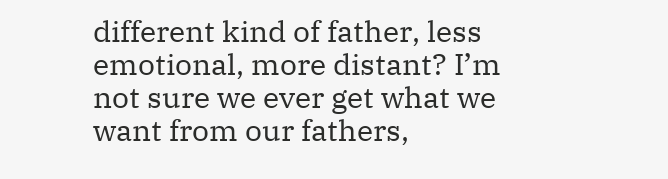different kind of father, less emotional, more distant? I’m not sure we ever get what we want from our fathers,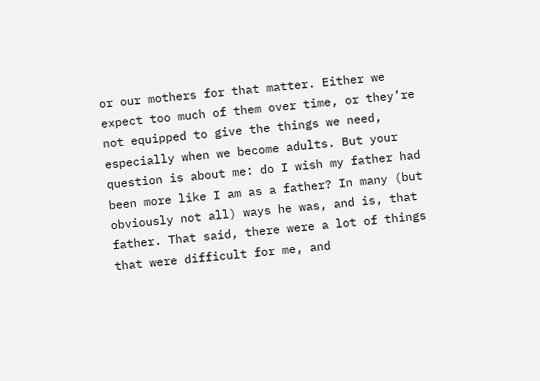or our mothers for that matter. Either we expect too much of them over time, or they’re not equipped to give the things we need, especially when we become adults. But your question is about me: do I wish my father had been more like I am as a father? In many (but obviously not all) ways he was, and is, that father. That said, there were a lot of things that were difficult for me, and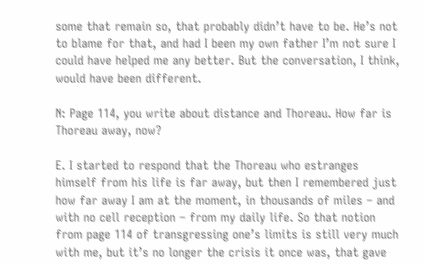some that remain so, that probably didn’t have to be. He’s not to blame for that, and had I been my own father I’m not sure I could have helped me any better. But the conversation, I think, would have been different.

N: Page 114, you write about distance and Thoreau. How far is Thoreau away, now?

E. I started to respond that the Thoreau who estranges himself from his life is far away, but then I remembered just how far away I am at the moment, in thousands of miles – and with no cell reception – from my daily life. So that notion from page 114 of transgressing one’s limits is still very much with me, but it’s no longer the crisis it once was, that gave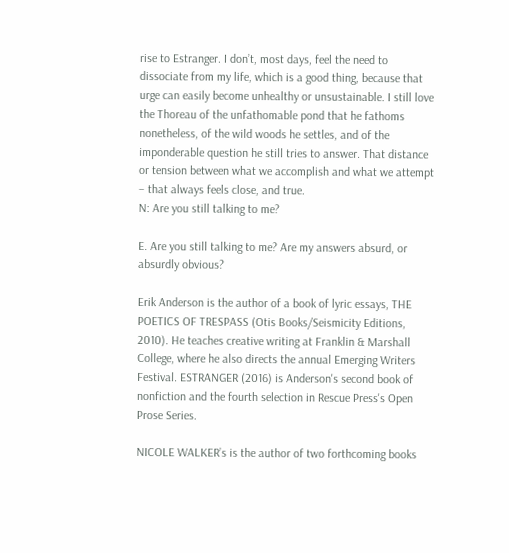rise to Estranger. I don’t, most days, feel the need to dissociate from my life, which is a good thing, because that urge can easily become unhealthy or unsustainable. I still love the Thoreau of the unfathomable pond that he fathoms nonetheless, of the wild woods he settles, and of the imponderable question he still tries to answer. That distance or tension between what we accomplish and what we attempt – that always feels close, and true.
N: Are you still talking to me?

E. Are you still talking to me? Are my answers absurd, or absurdly obvious?

Erik Anderson is the author of a book of lyric essays, THE POETICS OF TRESPASS (Otis Books/Seismicity Editions, 2010). He teaches creative writing at Franklin & Marshall College, where he also directs the annual Emerging Writers Festival. ESTRANGER (2016) is Anderson's second book of nonfiction and the fourth selection in Rescue Press's Open Prose Series.

NICOLE WALKER’s is the author of two forthcoming books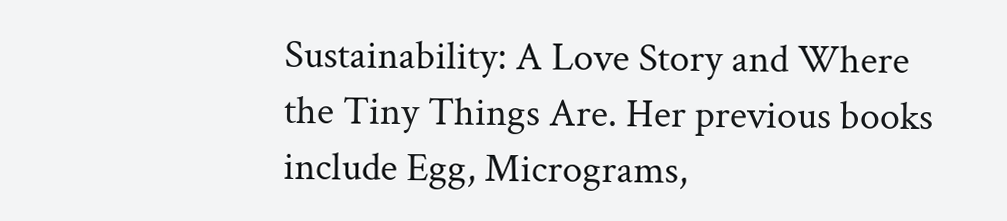Sustainability: A Love Story and Where the Tiny Things Are. Her previous books include Egg, Micrograms,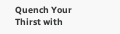Quench Your Thirst with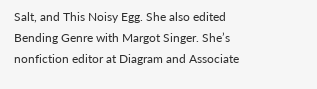Salt, and This Noisy Egg. She also edited Bending Genre with Margot Singer. She’s nonfiction editor at Diagram and Associate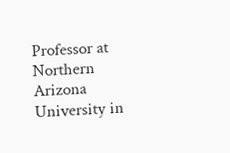Professor at Northern Arizona University in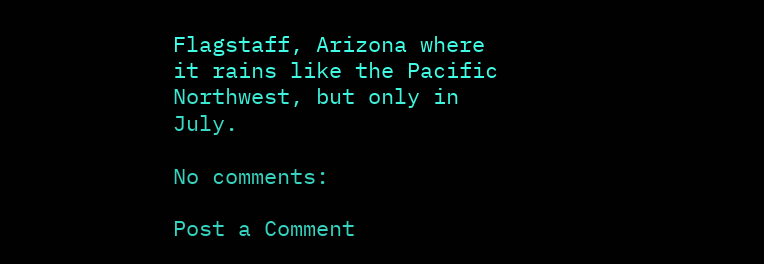Flagstaff, Arizona where it rains like the Pacific Northwest, but only in July.

No comments:

Post a Comment